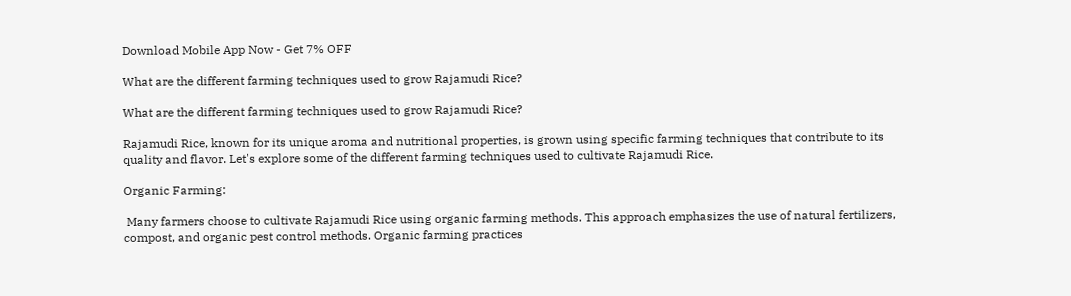Download Mobile App Now - Get 7% OFF

What are the different farming techniques used to grow Rajamudi Rice?

What are the different farming techniques used to grow Rajamudi Rice?

Rajamudi Rice, known for its unique aroma and nutritional properties, is grown using specific farming techniques that contribute to its quality and flavor. Let's explore some of the different farming techniques used to cultivate Rajamudi Rice.

Organic Farming:

 Many farmers choose to cultivate Rajamudi Rice using organic farming methods. This approach emphasizes the use of natural fertilizers, compost, and organic pest control methods. Organic farming practices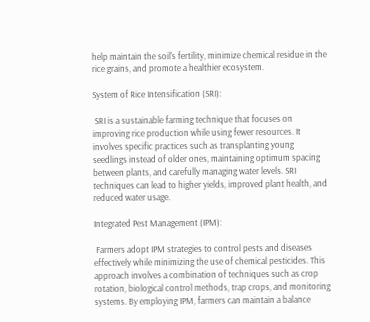help maintain the soil's fertility, minimize chemical residue in the rice grains, and promote a healthier ecosystem.

System of Rice Intensification (SRI):

 SRI is a sustainable farming technique that focuses on improving rice production while using fewer resources. It involves specific practices such as transplanting young seedlings instead of older ones, maintaining optimum spacing between plants, and carefully managing water levels. SRI techniques can lead to higher yields, improved plant health, and reduced water usage.

Integrated Pest Management (IPM):

 Farmers adopt IPM strategies to control pests and diseases effectively while minimizing the use of chemical pesticides. This approach involves a combination of techniques such as crop rotation, biological control methods, trap crops, and monitoring systems. By employing IPM, farmers can maintain a balance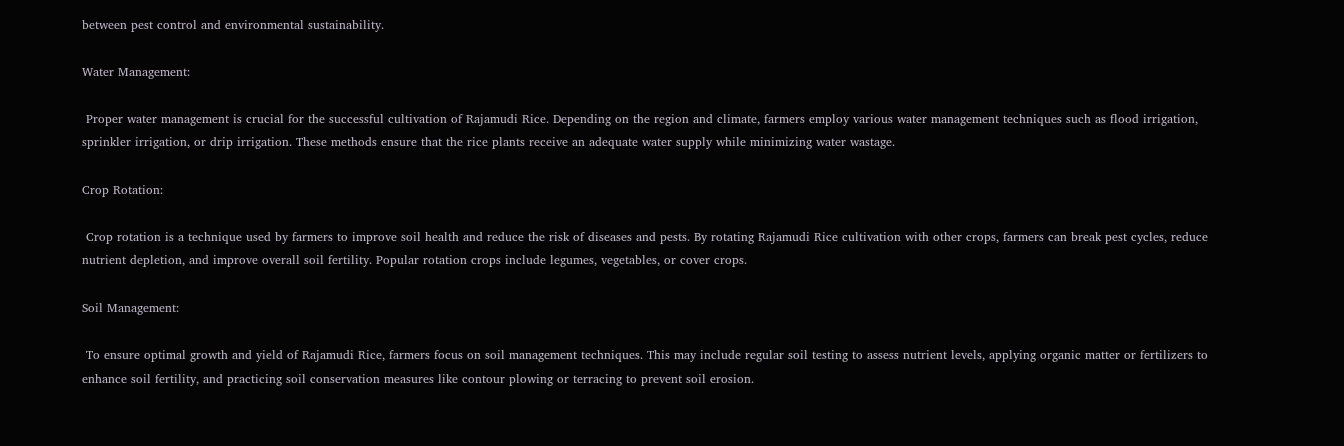between pest control and environmental sustainability.

Water Management:

 Proper water management is crucial for the successful cultivation of Rajamudi Rice. Depending on the region and climate, farmers employ various water management techniques such as flood irrigation, sprinkler irrigation, or drip irrigation. These methods ensure that the rice plants receive an adequate water supply while minimizing water wastage.

Crop Rotation:

 Crop rotation is a technique used by farmers to improve soil health and reduce the risk of diseases and pests. By rotating Rajamudi Rice cultivation with other crops, farmers can break pest cycles, reduce nutrient depletion, and improve overall soil fertility. Popular rotation crops include legumes, vegetables, or cover crops.

Soil Management:

 To ensure optimal growth and yield of Rajamudi Rice, farmers focus on soil management techniques. This may include regular soil testing to assess nutrient levels, applying organic matter or fertilizers to enhance soil fertility, and practicing soil conservation measures like contour plowing or terracing to prevent soil erosion.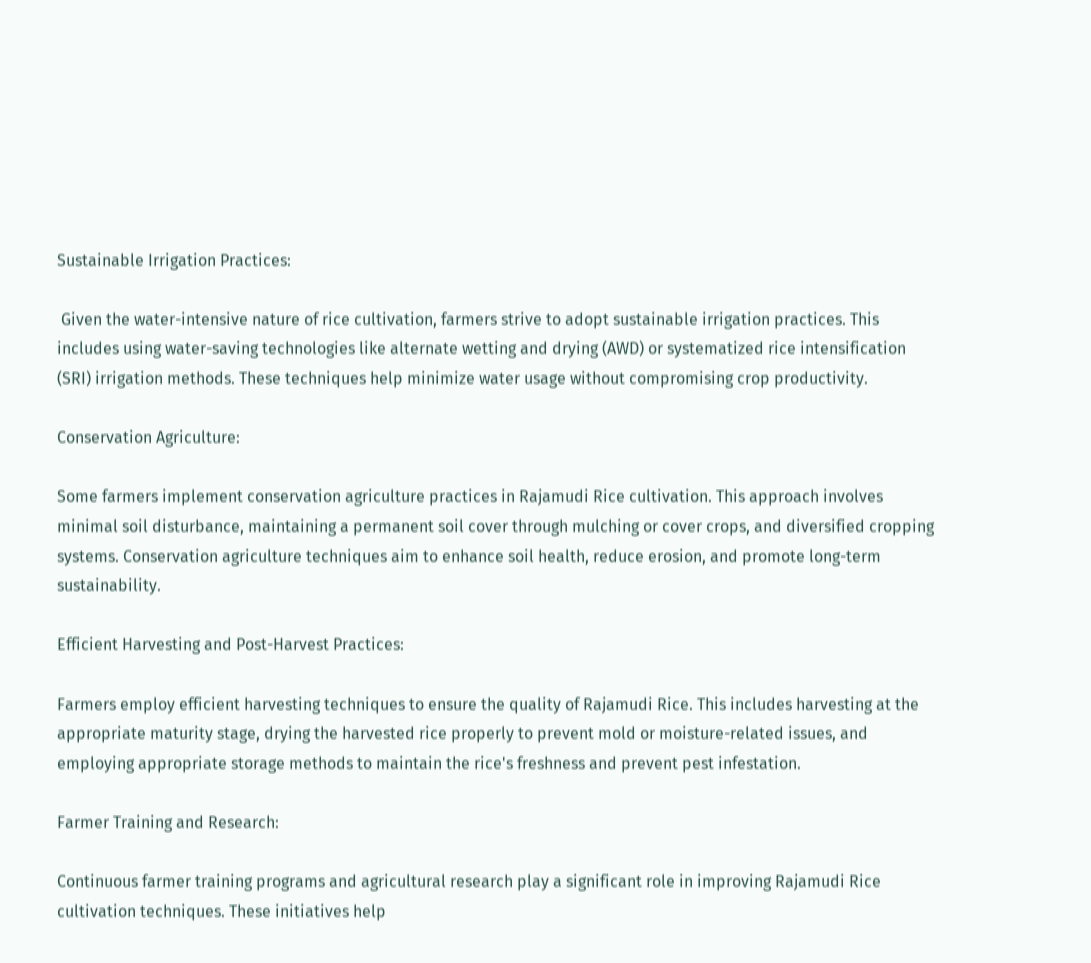Sustainable Irrigation Practices:

 Given the water-intensive nature of rice cultivation, farmers strive to adopt sustainable irrigation practices. This includes using water-saving technologies like alternate wetting and drying (AWD) or systematized rice intensification (SRI) irrigation methods. These techniques help minimize water usage without compromising crop productivity.

Conservation Agriculture:

Some farmers implement conservation agriculture practices in Rajamudi Rice cultivation. This approach involves minimal soil disturbance, maintaining a permanent soil cover through mulching or cover crops, and diversified cropping systems. Conservation agriculture techniques aim to enhance soil health, reduce erosion, and promote long-term sustainability.

Efficient Harvesting and Post-Harvest Practices:

Farmers employ efficient harvesting techniques to ensure the quality of Rajamudi Rice. This includes harvesting at the appropriate maturity stage, drying the harvested rice properly to prevent mold or moisture-related issues, and employing appropriate storage methods to maintain the rice's freshness and prevent pest infestation.

Farmer Training and Research:

Continuous farmer training programs and agricultural research play a significant role in improving Rajamudi Rice cultivation techniques. These initiatives help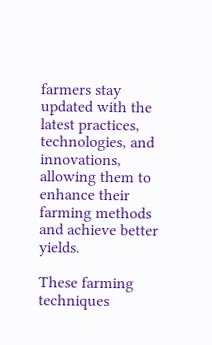farmers stay updated with the latest practices, technologies, and innovations, allowing them to enhance their farming methods and achieve better yields.

These farming techniques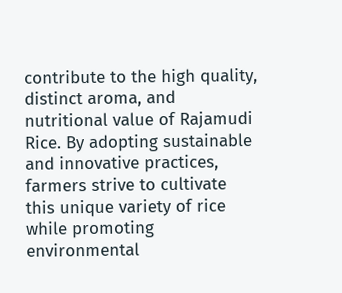contribute to the high quality, distinct aroma, and nutritional value of Rajamudi Rice. By adopting sustainable and innovative practices, farmers strive to cultivate this unique variety of rice while promoting environmental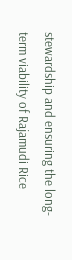stewardship and ensuring the long-term viability of Rajamudi Rice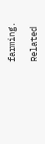farming.

Related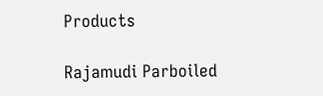Products

Rajamudi Parboiled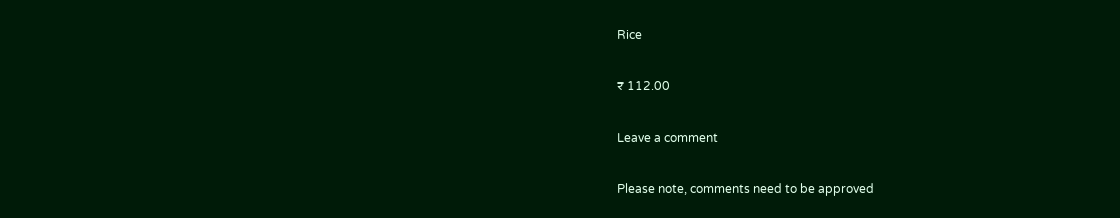Rice

₹ 112.00

Leave a comment

Please note, comments need to be approved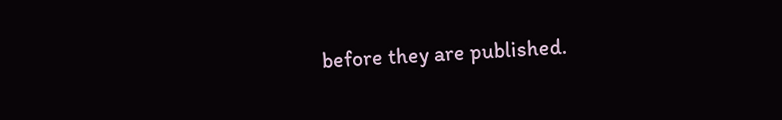before they are published.